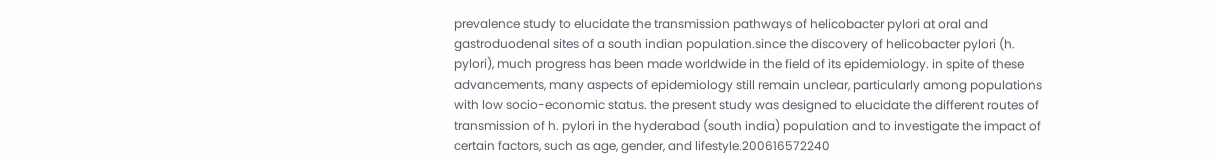prevalence study to elucidate the transmission pathways of helicobacter pylori at oral and gastroduodenal sites of a south indian population.since the discovery of helicobacter pylori (h. pylori), much progress has been made worldwide in the field of its epidemiology. in spite of these advancements, many aspects of epidemiology still remain unclear, particularly among populations with low socio-economic status. the present study was designed to elucidate the different routes of transmission of h. pylori in the hyderabad (south india) population and to investigate the impact of certain factors, such as age, gender, and lifestyle.200616572240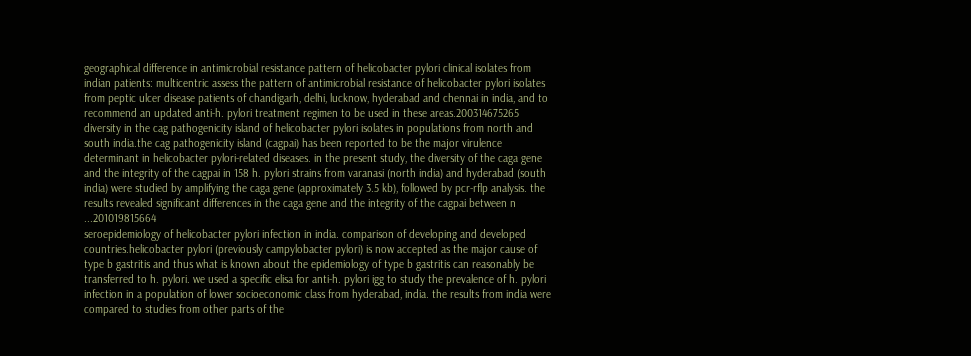geographical difference in antimicrobial resistance pattern of helicobacter pylori clinical isolates from indian patients: multicentric assess the pattern of antimicrobial resistance of helicobacter pylori isolates from peptic ulcer disease patients of chandigarh, delhi, lucknow, hyderabad and chennai in india, and to recommend an updated anti-h. pylori treatment regimen to be used in these areas.200314675265
diversity in the cag pathogenicity island of helicobacter pylori isolates in populations from north and south india.the cag pathogenicity island (cagpai) has been reported to be the major virulence determinant in helicobacter pylori-related diseases. in the present study, the diversity of the caga gene and the integrity of the cagpai in 158 h. pylori strains from varanasi (north india) and hyderabad (south india) were studied by amplifying the caga gene (approximately 3.5 kb), followed by pcr-rflp analysis. the results revealed significant differences in the caga gene and the integrity of the cagpai between n ...201019815664
seroepidemiology of helicobacter pylori infection in india. comparison of developing and developed countries.helicobacter pylori (previously campylobacter pylori) is now accepted as the major cause of type b gastritis and thus what is known about the epidemiology of type b gastritis can reasonably be transferred to h. pylori. we used a specific elisa for anti-h. pylori igg to study the prevalence of h. pylori infection in a population of lower socioeconomic class from hyderabad, india. the results from india were compared to studies from other parts of the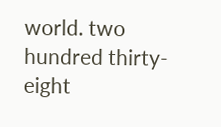world. two hundred thirty-eight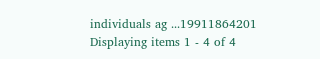individuals ag ...19911864201
Displaying items 1 - 4 of 4